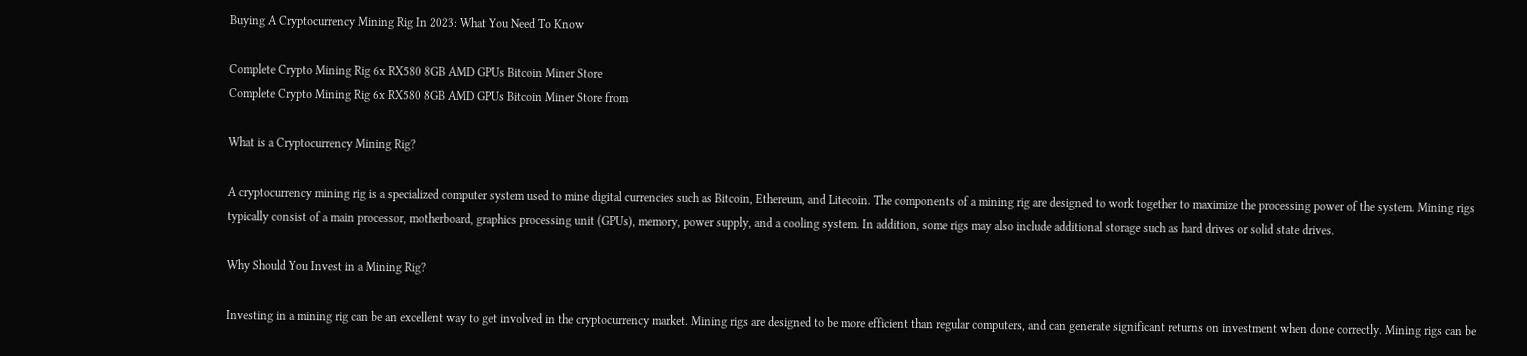Buying A Cryptocurrency Mining Rig In 2023: What You Need To Know

Complete Crypto Mining Rig 6x RX580 8GB AMD GPUs Bitcoin Miner Store
Complete Crypto Mining Rig 6x RX580 8GB AMD GPUs Bitcoin Miner Store from

What is a Cryptocurrency Mining Rig?

A cryptocurrency mining rig is a specialized computer system used to mine digital currencies such as Bitcoin, Ethereum, and Litecoin. The components of a mining rig are designed to work together to maximize the processing power of the system. Mining rigs typically consist of a main processor, motherboard, graphics processing unit (GPUs), memory, power supply, and a cooling system. In addition, some rigs may also include additional storage such as hard drives or solid state drives.

Why Should You Invest in a Mining Rig?

Investing in a mining rig can be an excellent way to get involved in the cryptocurrency market. Mining rigs are designed to be more efficient than regular computers, and can generate significant returns on investment when done correctly. Mining rigs can be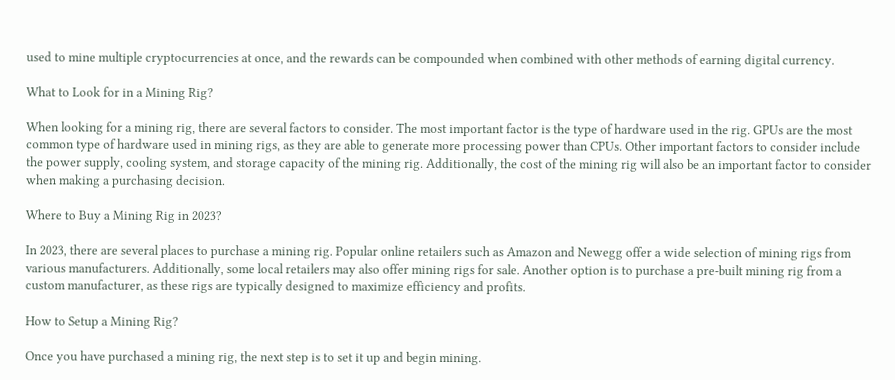used to mine multiple cryptocurrencies at once, and the rewards can be compounded when combined with other methods of earning digital currency.

What to Look for in a Mining Rig?

When looking for a mining rig, there are several factors to consider. The most important factor is the type of hardware used in the rig. GPUs are the most common type of hardware used in mining rigs, as they are able to generate more processing power than CPUs. Other important factors to consider include the power supply, cooling system, and storage capacity of the mining rig. Additionally, the cost of the mining rig will also be an important factor to consider when making a purchasing decision.

Where to Buy a Mining Rig in 2023?

In 2023, there are several places to purchase a mining rig. Popular online retailers such as Amazon and Newegg offer a wide selection of mining rigs from various manufacturers. Additionally, some local retailers may also offer mining rigs for sale. Another option is to purchase a pre-built mining rig from a custom manufacturer, as these rigs are typically designed to maximize efficiency and profits.

How to Setup a Mining Rig?

Once you have purchased a mining rig, the next step is to set it up and begin mining.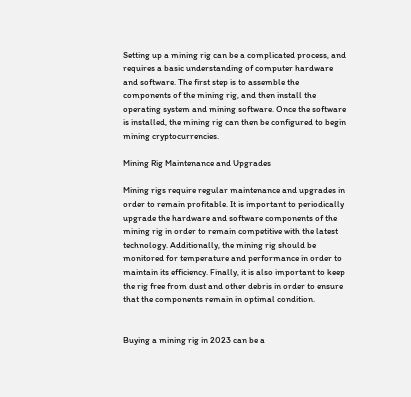Setting up a mining rig can be a complicated process, and requires a basic understanding of computer hardware and software. The first step is to assemble the components of the mining rig, and then install the operating system and mining software. Once the software is installed, the mining rig can then be configured to begin mining cryptocurrencies.

Mining Rig Maintenance and Upgrades

Mining rigs require regular maintenance and upgrades in order to remain profitable. It is important to periodically upgrade the hardware and software components of the mining rig in order to remain competitive with the latest technology. Additionally, the mining rig should be monitored for temperature and performance in order to maintain its efficiency. Finally, it is also important to keep the rig free from dust and other debris in order to ensure that the components remain in optimal condition.


Buying a mining rig in 2023 can be a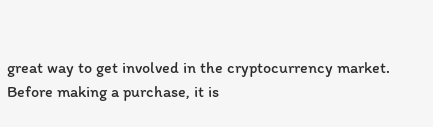great way to get involved in the cryptocurrency market. Before making a purchase, it is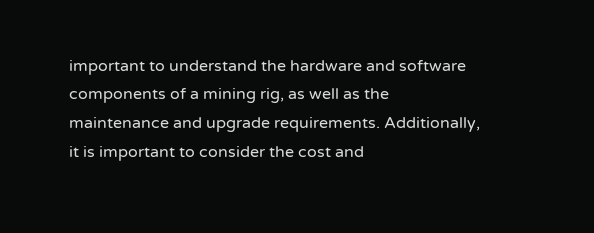important to understand the hardware and software components of a mining rig, as well as the maintenance and upgrade requirements. Additionally, it is important to consider the cost and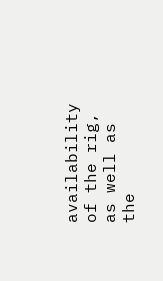availability of the rig, as well as the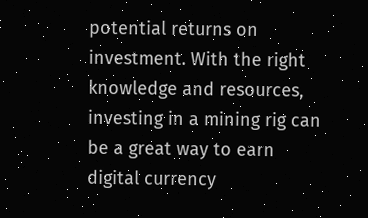potential returns on investment. With the right knowledge and resources, investing in a mining rig can be a great way to earn digital currency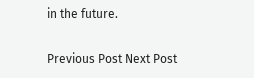in the future.

Previous Post Next Post